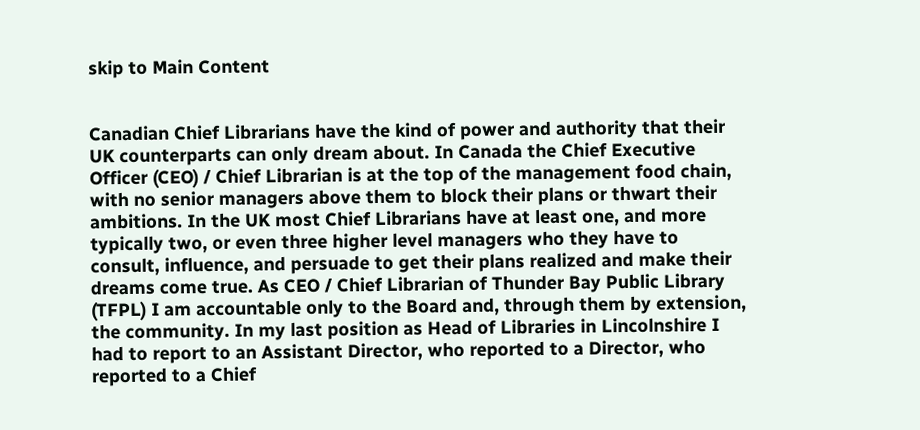skip to Main Content


Canadian Chief Librarians have the kind of power and authority that their UK counterparts can only dream about. In Canada the Chief Executive Officer (CEO) / Chief Librarian is at the top of the management food chain, with no senior managers above them to block their plans or thwart their ambitions. In the UK most Chief Librarians have at least one, and more typically two, or even three higher level managers who they have to consult, influence, and persuade to get their plans realized and make their dreams come true. As CEO / Chief Librarian of Thunder Bay Public Library (TFPL) I am accountable only to the Board and, through them by extension, the community. In my last position as Head of Libraries in Lincolnshire I had to report to an Assistant Director, who reported to a Director, who reported to a Chief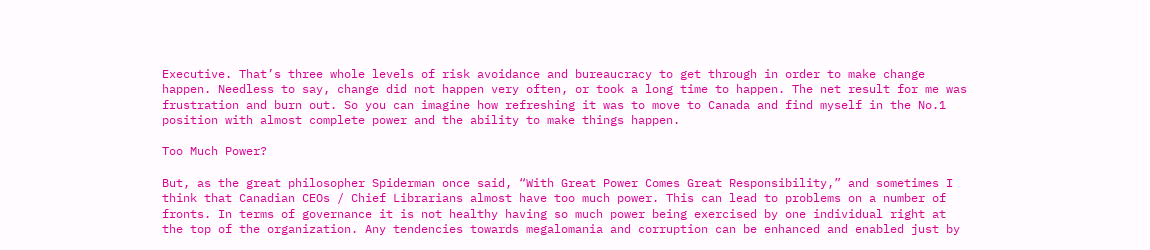Executive. That’s three whole levels of risk avoidance and bureaucracy to get through in order to make change happen. Needless to say, change did not happen very often, or took a long time to happen. The net result for me was frustration and burn out. So you can imagine how refreshing it was to move to Canada and find myself in the No.1 position with almost complete power and the ability to make things happen.

Too Much Power?

But, as the great philosopher Spiderman once said, “With Great Power Comes Great Responsibility,” and sometimes I think that Canadian CEOs / Chief Librarians almost have too much power. This can lead to problems on a number of fronts. In terms of governance it is not healthy having so much power being exercised by one individual right at the top of the organization. Any tendencies towards megalomania and corruption can be enhanced and enabled just by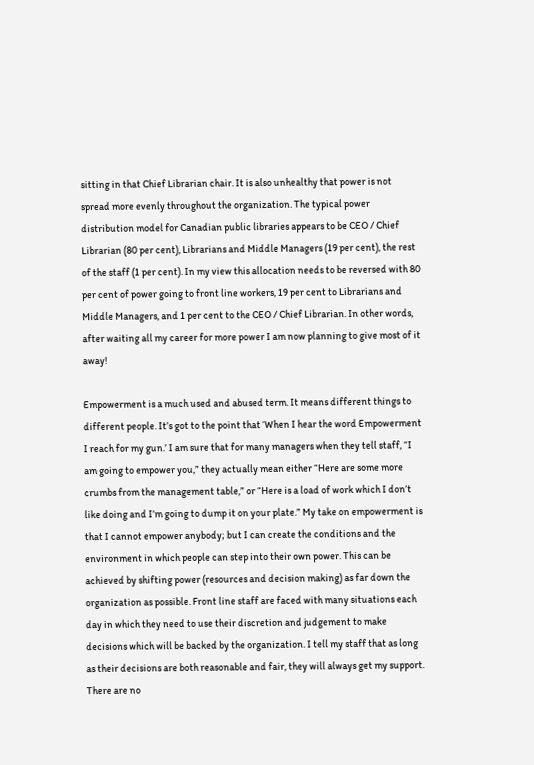sitting in that Chief Librarian chair. It is also unhealthy that power is not spread more evenly throughout the organization. The typical power distribution model for Canadian public libraries appears to be CEO / Chief Librarian (80 per cent), Librarians and Middle Managers (19 per cent), the rest of the staff (1 per cent). In my view this allocation needs to be reversed with 80 per cent of power going to front line workers, 19 per cent to Librarians and Middle Managers, and 1 per cent to the CEO / Chief Librarian. In other words, after waiting all my career for more power I am now planning to give most of it away!

Empowerment is a much used and abused term. It means different things to different people. It’s got to the point that ‘When I hear the word Empowerment I reach for my gun.’ I am sure that for many managers when they tell staff, “I am going to empower you,” they actually mean either “Here are some more crumbs from the management table,” or “Here is a load of work which I don’t like doing and I’m going to dump it on your plate.” My take on empowerment is that I cannot empower anybody; but I can create the conditions and the environment in which people can step into their own power. This can be achieved by shifting power (resources and decision making) as far down the organization as possible. Front line staff are faced with many situations each day in which they need to use their discretion and judgement to make decisions which will be backed by the organization. I tell my staff that as long as their decisions are both reasonable and fair, they will always get my support. There are no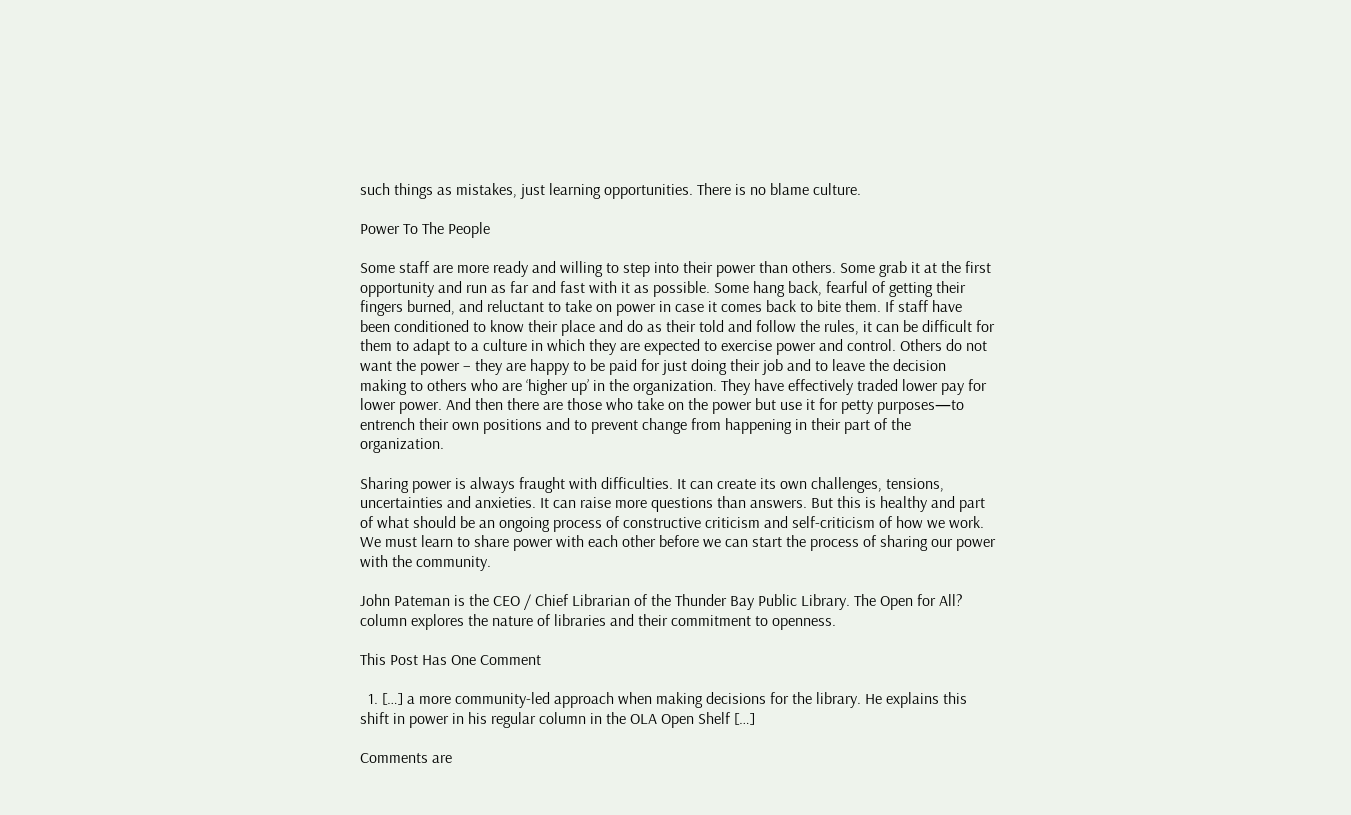such things as mistakes, just learning opportunities. There is no blame culture.

Power To The People

Some staff are more ready and willing to step into their power than others. Some grab it at the first opportunity and run as far and fast with it as possible. Some hang back, fearful of getting their fingers burned, and reluctant to take on power in case it comes back to bite them. If staff have been conditioned to know their place and do as their told and follow the rules, it can be difficult for them to adapt to a culture in which they are expected to exercise power and control. Others do not want the power – they are happy to be paid for just doing their job and to leave the decision making to others who are ‘higher up’ in the organization. They have effectively traded lower pay for lower power. And then there are those who take on the power but use it for petty purposes—to entrench their own positions and to prevent change from happening in their part of the organization.

Sharing power is always fraught with difficulties. It can create its own challenges, tensions, uncertainties and anxieties. It can raise more questions than answers. But this is healthy and part of what should be an ongoing process of constructive criticism and self-criticism of how we work. We must learn to share power with each other before we can start the process of sharing our power with the community.

John Pateman is the CEO / Chief Librarian of the Thunder Bay Public Library. The Open for All? column explores the nature of libraries and their commitment to openness.

This Post Has One Comment

  1. […] a more community-led approach when making decisions for the library. He explains this shift in power in his regular column in the OLA Open Shelf […]

Comments are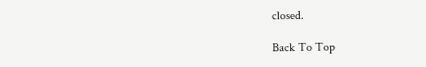closed.

Back To Top